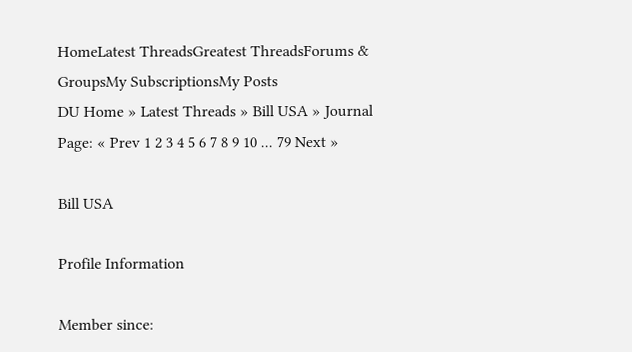HomeLatest ThreadsGreatest ThreadsForums & GroupsMy SubscriptionsMy Posts
DU Home » Latest Threads » Bill USA » Journal
Page: « Prev 1 2 3 4 5 6 7 8 9 10 ... 79 Next »

Bill USA

Profile Information

Member since: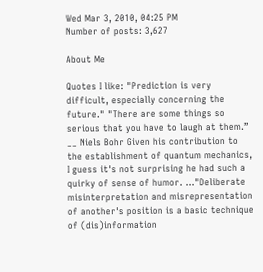Wed Mar 3, 2010, 04:25 PM
Number of posts: 3,627

About Me

Quotes I like: "Prediction is very difficult, especially concerning the future." "There are some things so serious that you have to laugh at them.” __ Niels Bohr Given his contribution to the establishment of quantum mechanics, I guess it's not surprising he had such a quirky of sense of humor. ..."Deliberate misinterpretation and misrepresentation of another's position is a basic technique of (dis)information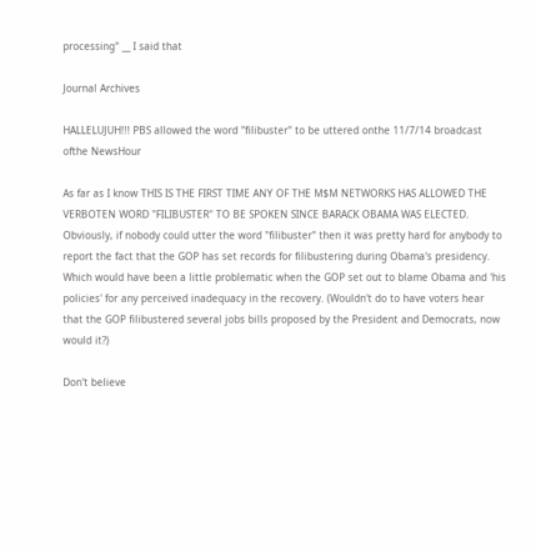processing" __ I said that

Journal Archives

HALLELUJUH!!! PBS allowed the word "filibuster" to be uttered onthe 11/7/14 broadcast ofthe NewsHour

As far as I know THIS IS THE FIRST TIME ANY OF THE M$M NETWORKS HAS ALLOWED THE VERBOTEN WORD "FILIBUSTER" TO BE SPOKEN SINCE BARACK OBAMA WAS ELECTED. Obviously, if nobody could utter the word "filibuster" then it was pretty hard for anybody to report the fact that the GOP has set records for filibustering during Obama's presidency. Which would have been a little problematic when the GOP set out to blame Obama and 'his policies' for any perceived inadequacy in the recovery. (Wouldn't do to have voters hear that the GOP filibustered several jobs bills proposed by the President and Democrats, now would it?)

Don't believe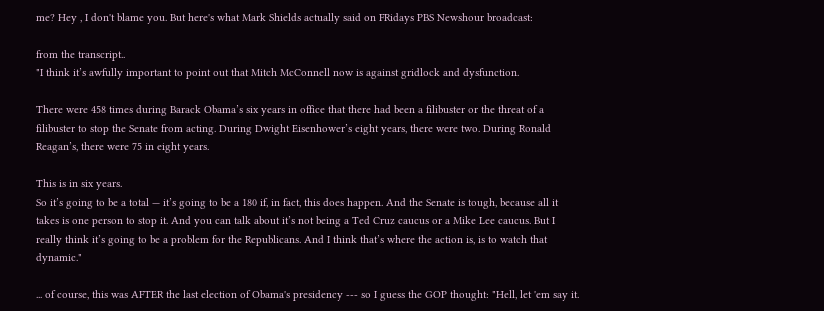me? Hey , I don't blame you. But here's what Mark Shields actually said on FRidays PBS Newshour broadcast:

from the transcript..
"I think it’s awfully important to point out that Mitch McConnell now is against gridlock and dysfunction.

There were 458 times during Barack Obama’s six years in office that there had been a filibuster or the threat of a filibuster to stop the Senate from acting. During Dwight Eisenhower’s eight years, there were two. During Ronald Reagan’s, there were 75 in eight years.

This is in six years.
So it’s going to be a total — it’s going to be a 180 if, in fact, this does happen. And the Senate is tough, because all it takes is one person to stop it. And you can talk about it’s not being a Ted Cruz caucus or a Mike Lee caucus. But I really think it’s going to be a problem for the Republicans. And I think that’s where the action is, is to watch that dynamic."

... of course, this was AFTER the last election of Obama's presidency --- so I guess the GOP thought: "Hell, let 'em say it.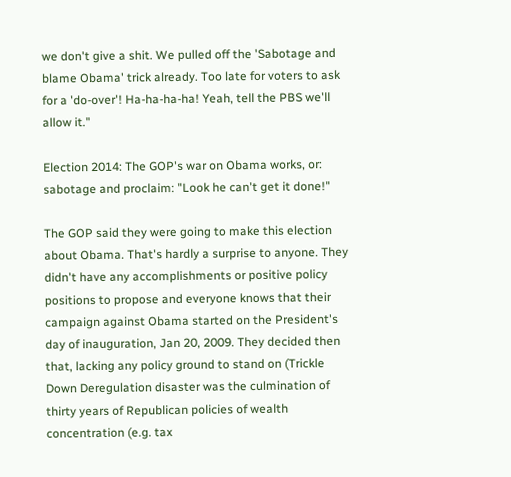we don't give a shit. We pulled off the 'Sabotage and blame Obama' trick already. Too late for voters to ask for a 'do-over'! Ha-ha-ha-ha! Yeah, tell the PBS we'll allow it."

Election 2014: The GOP's war on Obama works, or: sabotage and proclaim: "Look he can't get it done!"

The GOP said they were going to make this election about Obama. That's hardly a surprise to anyone. They didn't have any accomplishments or positive policy positions to propose and everyone knows that their campaign against Obama started on the President's day of inauguration, Jan 20, 2009. They decided then that, lacking any policy ground to stand on (Trickle Down Deregulation disaster was the culmination of thirty years of Republican policies of wealth concentration (e.g. tax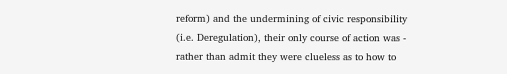reform) and the undermining of civic responsibility (i.e. Deregulation), their only course of action was - rather than admit they were clueless as to how to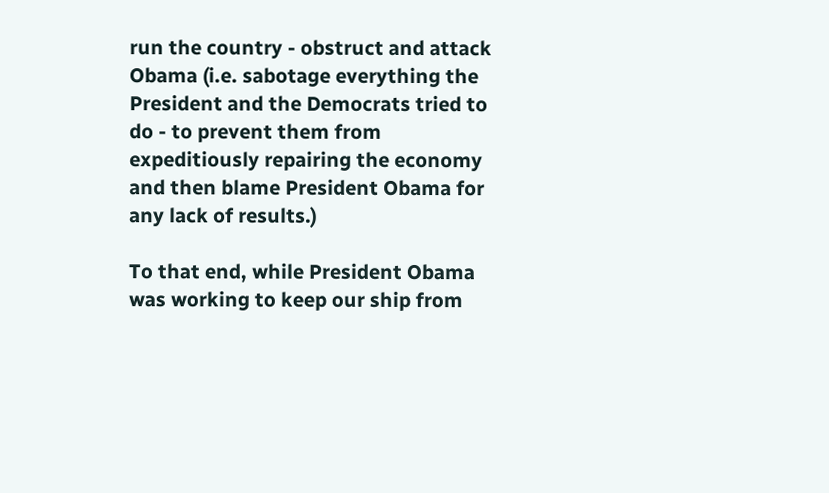run the country - obstruct and attack Obama (i.e. sabotage everything the President and the Democrats tried to do - to prevent them from expeditiously repairing the economy and then blame President Obama for any lack of results.)

To that end, while President Obama was working to keep our ship from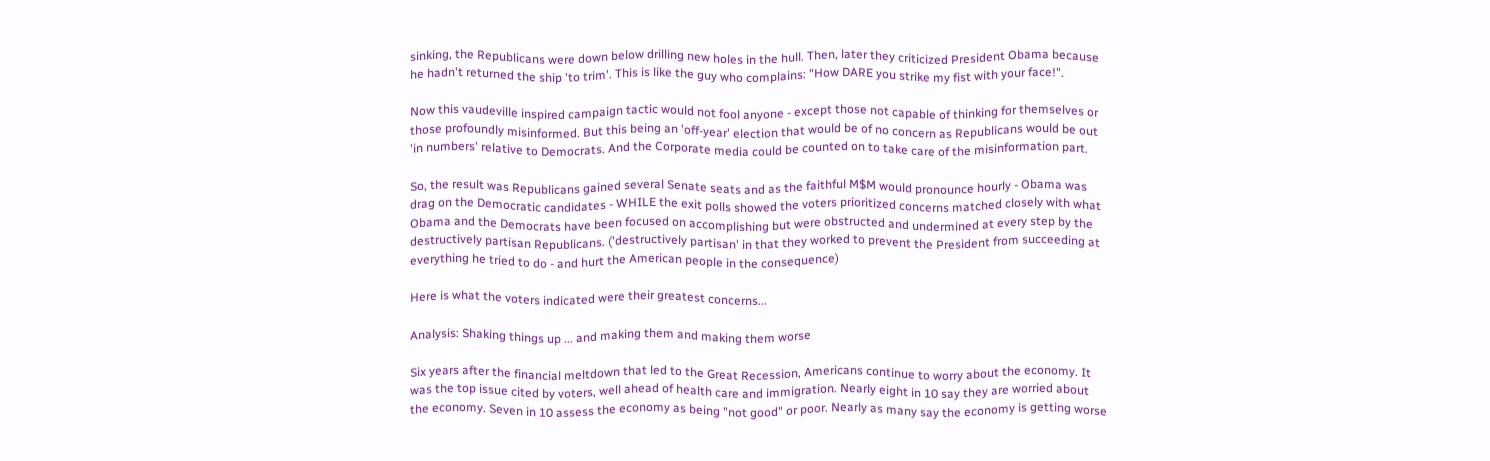sinking, the Republicans were down below drilling new holes in the hull. Then, later they criticized President Obama because he hadn't returned the ship 'to trim'. This is like the guy who complains: "How DARE you strike my fist with your face!".

Now this vaudeville inspired campaign tactic would not fool anyone - except those not capable of thinking for themselves or those profoundly misinformed. But this being an 'off-year' election that would be of no concern as Republicans would be out 'in numbers' relative to Democrats. And the Corporate media could be counted on to take care of the misinformation part.

So, the result was Republicans gained several Senate seats and as the faithful M$M would pronounce hourly - Obama was drag on the Democratic candidates - WHILE the exit polls showed the voters prioritized concerns matched closely with what Obama and the Democrats have been focused on accomplishing but were obstructed and undermined at every step by the destructively partisan Republicans. ('destructively partisan' in that they worked to prevent the President from succeeding at everything he tried to do - and hurt the American people in the consequence)

Here is what the voters indicated were their greatest concerns...

Analysis: Shaking things up ... and making them and making them worse

Six years after the financial meltdown that led to the Great Recession, Americans continue to worry about the economy. It was the top issue cited by voters, well ahead of health care and immigration. Nearly eight in 10 say they are worried about the economy. Seven in 10 assess the economy as being "not good" or poor. Nearly as many say the economy is getting worse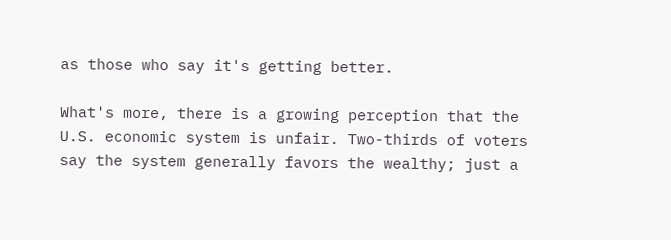as those who say it's getting better.

What's more, there is a growing perception that the U.S. economic system is unfair. Two-thirds of voters say the system generally favors the wealthy; just a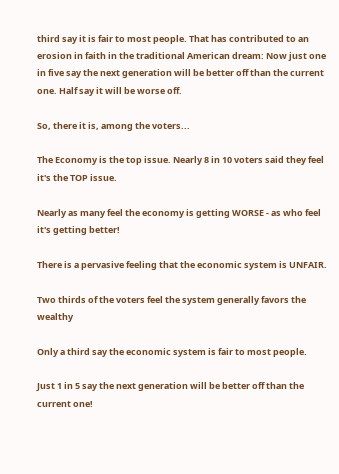third say it is fair to most people. That has contributed to an erosion in faith in the traditional American dream: Now just one in five say the next generation will be better off than the current one. Half say it will be worse off.

So, there it is, among the voters...

The Economy is the top issue. Nearly 8 in 10 voters said they feel it's the TOP issue.

Nearly as many feel the economy is getting WORSE - as who feel it's getting better!

There is a pervasive feeling that the economic system is UNFAIR.

Two thirds of the voters feel the system generally favors the wealthy

Only a third say the economic system is fair to most people.

Just 1 in 5 say the next generation will be better off than the current one!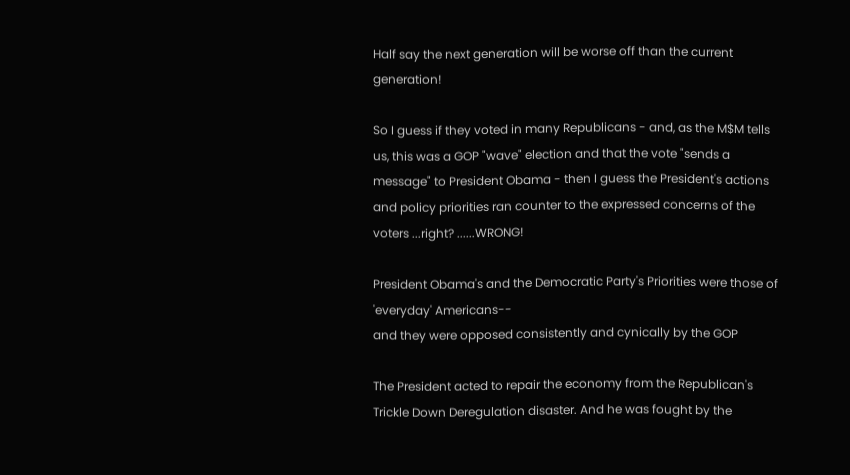Half say the next generation will be worse off than the current generation!

So I guess if they voted in many Republicans - and, as the M$M tells us, this was a GOP "wave" election and that the vote "sends a message" to President Obama - then I guess the President's actions and policy priorities ran counter to the expressed concerns of the voters ...right? ......WRONG!

President Obama's and the Democratic Party's Priorities were those of 'everyday' Americans--
and they were opposed consistently and cynically by the GOP

The President acted to repair the economy from the Republican's Trickle Down Deregulation disaster. And he was fought by the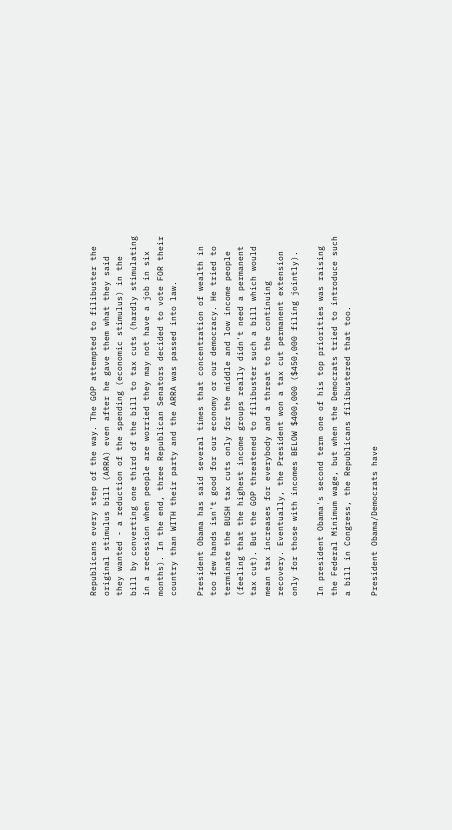Republicans every step of the way. The GOP attempted to filibuster the original stimulus bill (ARRA) even after he gave them what they said they wanted - a reduction of the spending (economic stimulus) in the bill by converting one third of the bill to tax cuts (hardly stimulating in a recession when people are worried they may not have a job in six months). In the end, three Republican Senators decided to vote FOR their country than WITH their party and the ARRA was passed into law.

President Obama has said several times that concentration of wealth in too few hands isn't good for our economy or our democracy. He tried to terminate the BUSH tax cuts only for the middle and low income people (feeling that the highest income groups really didn't need a permanent tax cut). But the GOP threatened to filibuster such a bill which would mean tax increases for everybody and a threat to the continuing recovery. Eventually, the President won a tax cut permanent extension only for those with incomes BELOW $400,000 ($450,000 filing jointly).

In president Obama's second term one of his top priorities was raising the Federal Minimum wage, but when the Democrats tried to introduce such a bill in Congress, the Republicans filibustered that too.

President Obama/Democrats have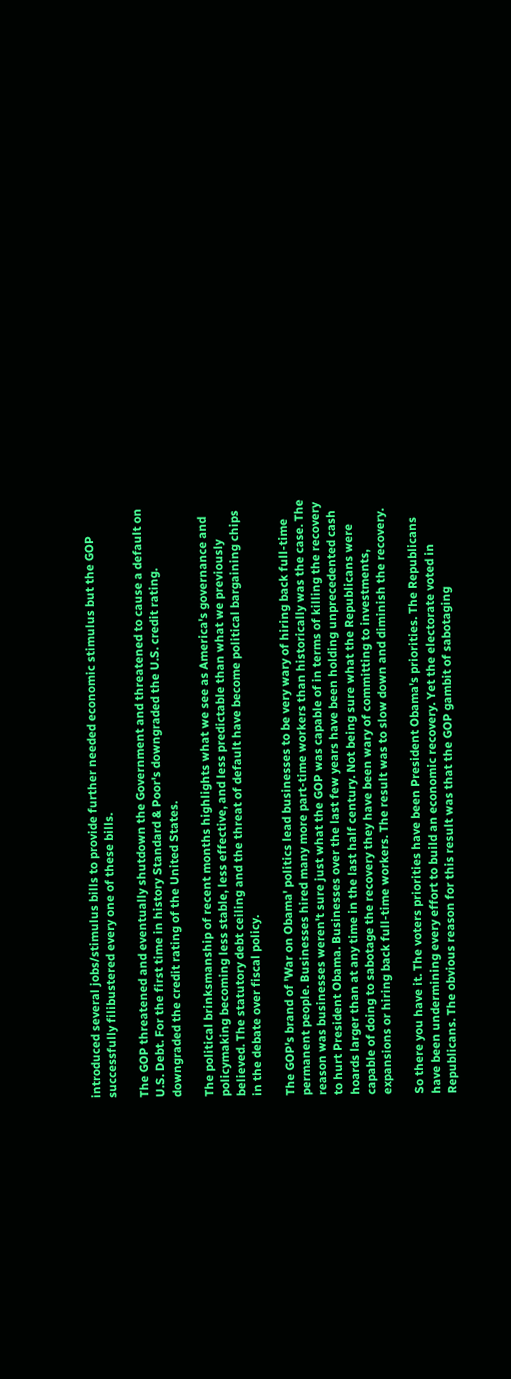introduced several jobs/stimulus bills to provide further needed economic stimulus but the GOP successfully filibustered every one of these bills.

The GOP threatened and eventually shutdown the Government and threatened to cause a default on U.S. Debt. For the first time in history Standard & Poor's downgraded the U.S. credit rating. downgraded the credit rating of the United States.

The political brinksmanship of recent months highlights what we see as America's governance and policymaking becoming less stable, less effective, and less predictable than what we previously believed. The statutory debt ceiling and the threat of default have become political bargaining chips in the debate over fiscal policy.

The GOP's brand of 'War on Obama' politics lead businesses to be very wary of hiring back full-time permanent people. Businesses hired many more part-time workers than historically was the case. The reason was businesses weren't sure just what the GOP was capable of in terms of killing the recovery to hurt President Obama. Businesses over the last few years have been holding unprecedented cash hoards larger than at any time in the last half century. Not being sure what the Republicans were capable of doing to sabotage the recovery they have been wary of committing to investments, expansions or hiring back full-time workers. The result was to slow down and diminish the recovery.

So there you have it. The voters priorities have been President Obama's priorities. The Republicans have been undermining every effort to build an economic recovery. Yet the electorate voted in Republicans. The obvious reason for this result was that the GOP gambit of sabotaging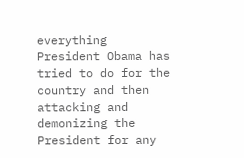everything President Obama has tried to do for the country and then attacking and demonizing the President for any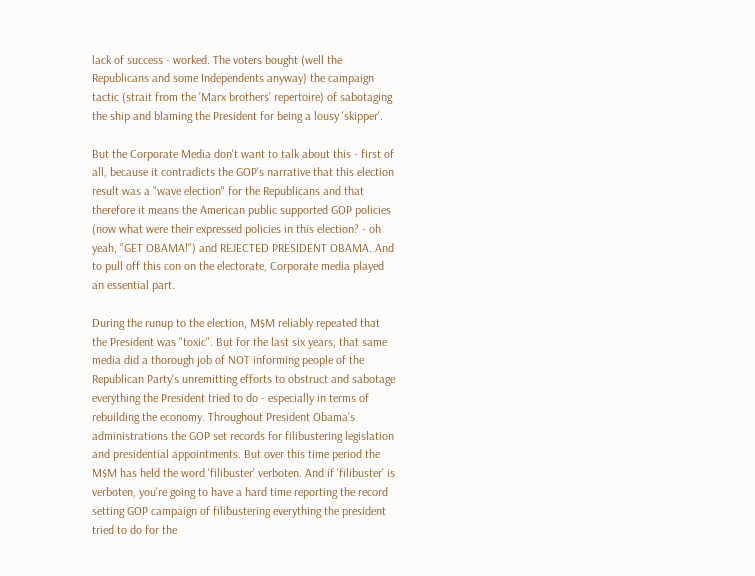lack of success - worked. The voters bought (well the Republicans and some Independents anyway) the campaign tactic (strait from the 'Marx brothers' repertoire) of sabotaging the ship and blaming the President for being a lousy 'skipper'.

But the Corporate Media don't want to talk about this - first of all, because it contradicts the GOP's narrative that this election result was a "wave election" for the Republicans and that therefore it means the American public supported GOP policies (now what were their expressed policies in this election? - oh yeah, "GET OBAMA!") and REJECTED PRESIDENT OBAMA. And to pull off this con on the electorate, Corporate media played an essential part.

During the runup to the election, M$M reliably repeated that the President was "toxic". But for the last six years, that same media did a thorough job of NOT informing people of the Republican Party's unremitting efforts to obstruct and sabotage everything the President tried to do - especially in terms of rebuilding the economy. Throughout President Obama's administrations the GOP set records for filibustering legislation and presidential appointments. But over this time period the M$M has held the word 'filibuster' verboten. And if 'filibuster' is verboten, you're going to have a hard time reporting the record setting GOP campaign of filibustering everything the president tried to do for the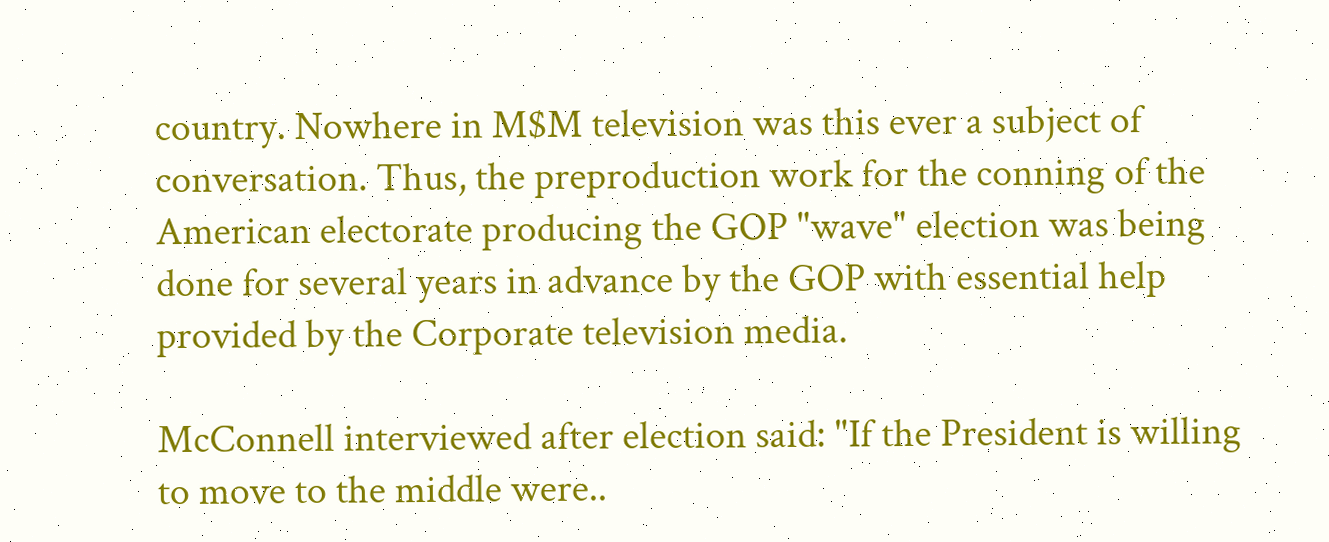country. Nowhere in M$M television was this ever a subject of conversation. Thus, the preproduction work for the conning of the American electorate producing the GOP "wave" election was being done for several years in advance by the GOP with essential help provided by the Corporate television media.

McConnell interviewed after election said: "If the President is willing to move to the middle were..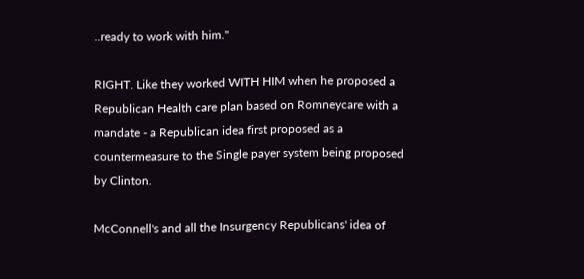..ready to work with him."

RIGHT. Like they worked WITH HIM when he proposed a Republican Health care plan based on Romneycare with a mandate - a Republican idea first proposed as a countermeasure to the Single payer system being proposed by Clinton.

McConnell's and all the Insurgency Republicans' idea of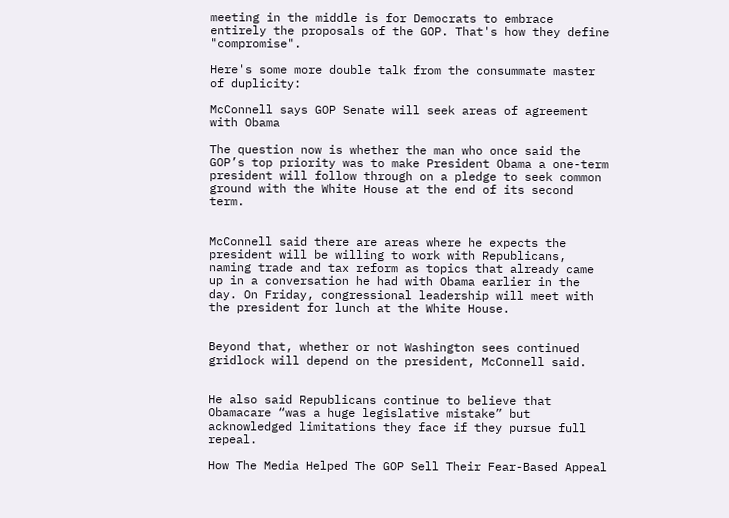meeting in the middle is for Democrats to embrace entirely the proposals of the GOP. That's how they define "compromise".

Here's some more double talk from the consummate master of duplicity:

McConnell says GOP Senate will seek areas of agreement with Obama

The question now is whether the man who once said the GOP’s top priority was to make President Obama a one-term president will follow through on a pledge to seek common ground with the White House at the end of its second term.


McConnell said there are areas where he expects the president will be willing to work with Republicans, naming trade and tax reform as topics that already came up in a conversation he had with Obama earlier in the day. On Friday, congressional leadership will meet with the president for lunch at the White House.


Beyond that, whether or not Washington sees continued gridlock will depend on the president, McConnell said.


He also said Republicans continue to believe that Obamacare “was a huge legislative mistake” but acknowledged limitations they face if they pursue full repeal.

How The Media Helped The GOP Sell Their Fear-Based Appeal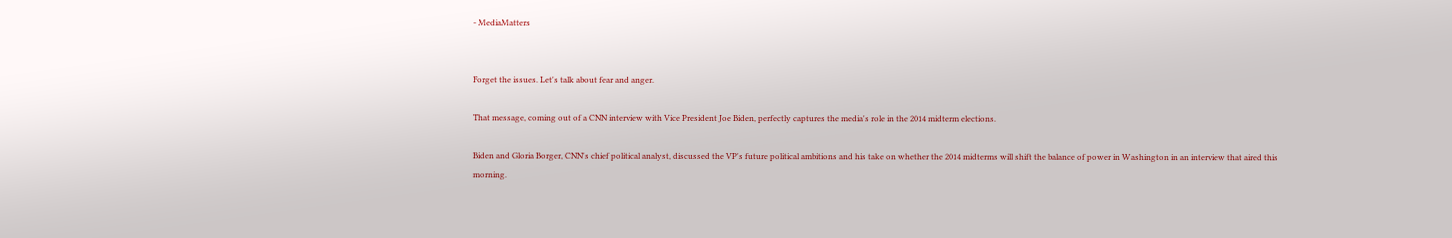- MediaMatters


Forget the issues. Let's talk about fear and anger.

That message, coming out of a CNN interview with Vice President Joe Biden, perfectly captures the media's role in the 2014 midterm elections.

Biden and Gloria Borger, CNN's chief political analyst, discussed the VP's future political ambitions and his take on whether the 2014 midterms will shift the balance of power in Washington in an interview that aired this morning.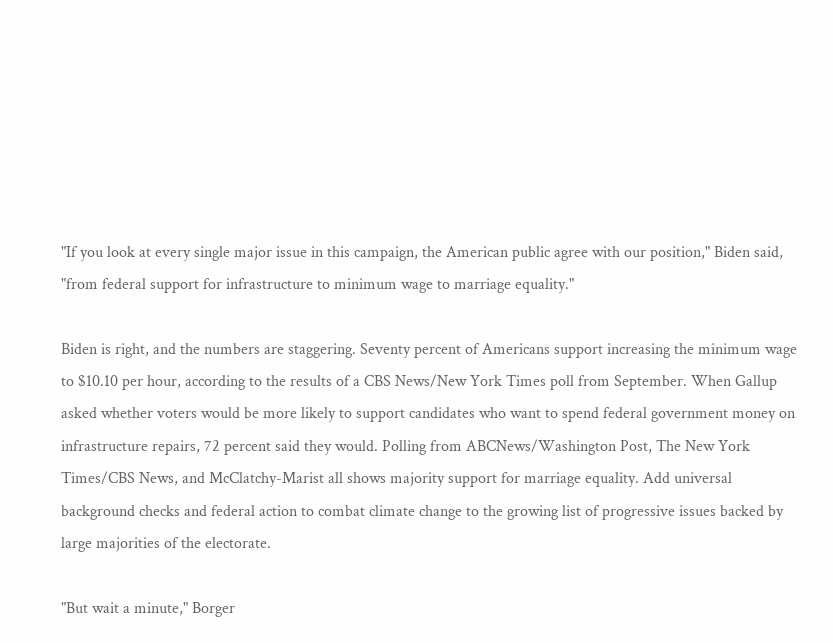"If you look at every single major issue in this campaign, the American public agree with our position," Biden said, "from federal support for infrastructure to minimum wage to marriage equality."

Biden is right, and the numbers are staggering. Seventy percent of Americans support increasing the minimum wage to $10.10 per hour, according to the results of a CBS News/New York Times poll from September. When Gallup asked whether voters would be more likely to support candidates who want to spend federal government money on infrastructure repairs, 72 percent said they would. Polling from ABCNews/Washington Post, The New York Times/CBS News, and McClatchy-Marist all shows majority support for marriage equality. Add universal background checks and federal action to combat climate change to the growing list of progressive issues backed by large majorities of the electorate.

"But wait a minute," Borger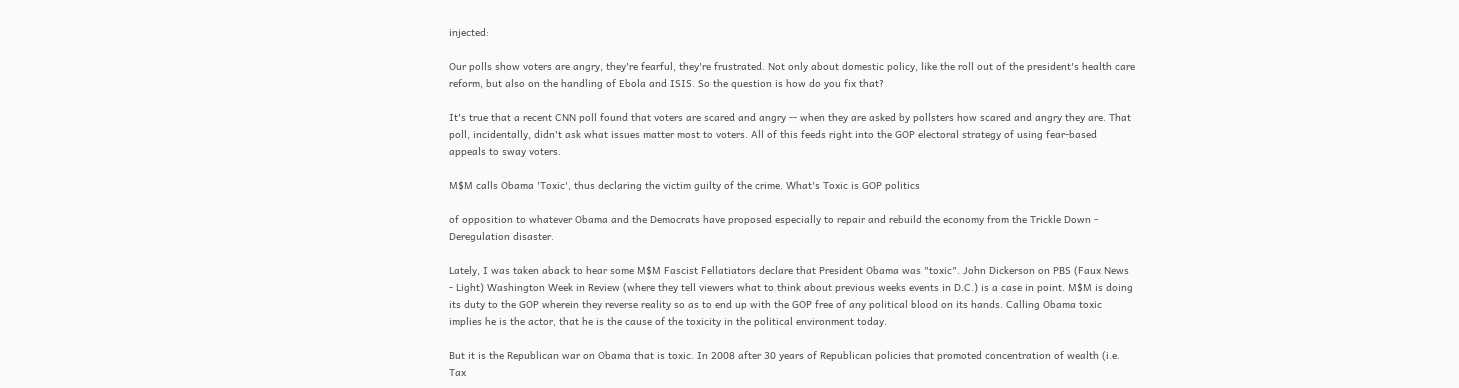injected:

Our polls show voters are angry, they're fearful, they're frustrated. Not only about domestic policy, like the roll out of the president's health care reform, but also on the handling of Ebola and ISIS. So the question is how do you fix that?

It's true that a recent CNN poll found that voters are scared and angry -- when they are asked by pollsters how scared and angry they are. That poll, incidentally, didn't ask what issues matter most to voters. All of this feeds right into the GOP electoral strategy of using fear-based appeals to sway voters.

M$M calls Obama 'Toxic', thus declaring the victim guilty of the crime. What's Toxic is GOP politics

of opposition to whatever Obama and the Democrats have proposed especially to repair and rebuild the economy from the Trickle Down - Deregulation disaster.

Lately, I was taken aback to hear some M$M Fascist Fellatiators declare that President Obama was "toxic". John Dickerson on PBS (Faux News - Light) Washington Week in Review (where they tell viewers what to think about previous weeks events in D.C.) is a case in point. M$M is doing its duty to the GOP wherein they reverse reality so as to end up with the GOP free of any political blood on its hands. Calling Obama toxic implies he is the actor, that he is the cause of the toxicity in the political environment today.

But it is the Republican war on Obama that is toxic. In 2008 after 30 years of Republican policies that promoted concentration of wealth (i.e. Tax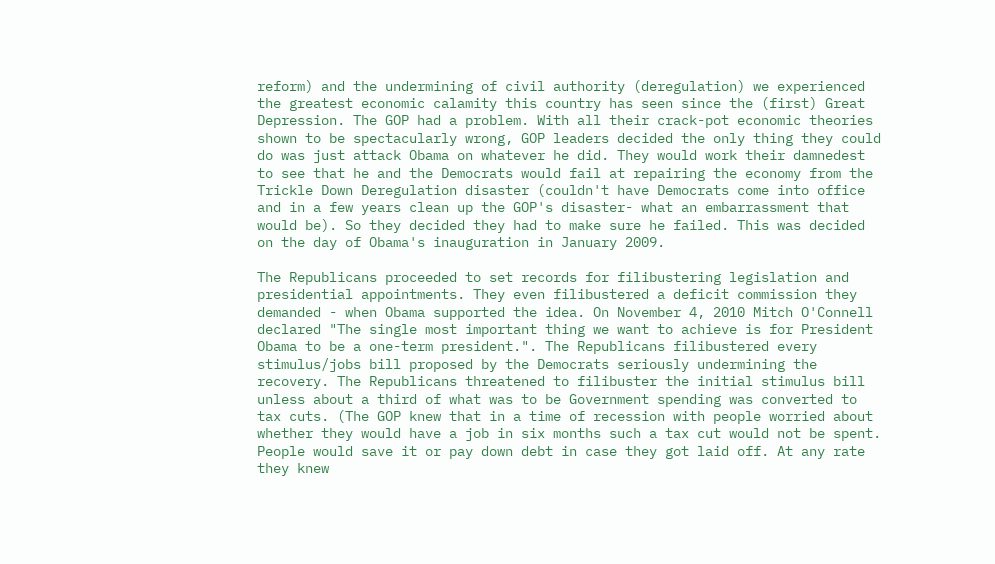reform) and the undermining of civil authority (deregulation) we experienced the greatest economic calamity this country has seen since the (first) Great Depression. The GOP had a problem. With all their crack-pot economic theories shown to be spectacularly wrong, GOP leaders decided the only thing they could do was just attack Obama on whatever he did. They would work their damnedest to see that he and the Democrats would fail at repairing the economy from the Trickle Down Deregulation disaster (couldn't have Democrats come into office and in a few years clean up the GOP's disaster- what an embarrassment that would be). So they decided they had to make sure he failed. This was decided on the day of Obama's inauguration in January 2009.

The Republicans proceeded to set records for filibustering legislation and presidential appointments. They even filibustered a deficit commission they demanded - when Obama supported the idea. On November 4, 2010 Mitch O'Connell declared "The single most important thing we want to achieve is for President Obama to be a one-term president.". The Republicans filibustered every stimulus/jobs bill proposed by the Democrats seriously undermining the recovery. The Republicans threatened to filibuster the initial stimulus bill unless about a third of what was to be Government spending was converted to tax cuts. (The GOP knew that in a time of recession with people worried about whether they would have a job in six months such a tax cut would not be spent. People would save it or pay down debt in case they got laid off. At any rate they knew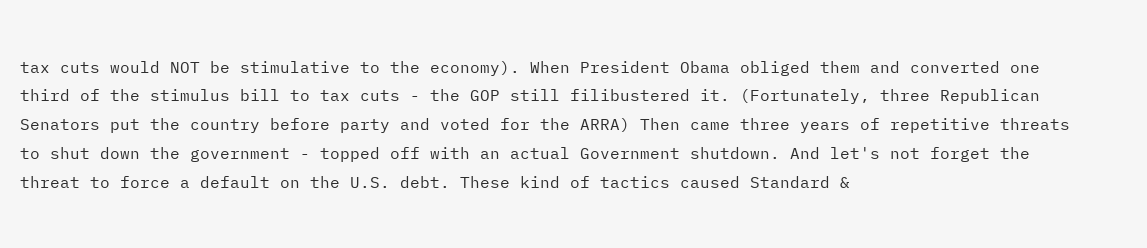tax cuts would NOT be stimulative to the economy). When President Obama obliged them and converted one third of the stimulus bill to tax cuts - the GOP still filibustered it. (Fortunately, three Republican Senators put the country before party and voted for the ARRA) Then came three years of repetitive threats to shut down the government - topped off with an actual Government shutdown. And let's not forget the threat to force a default on the U.S. debt. These kind of tactics caused Standard &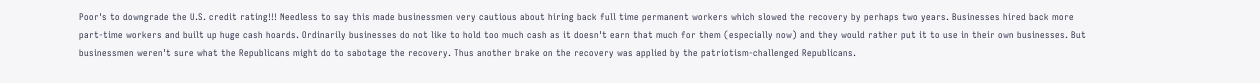Poor's to downgrade the U.S. credit rating!!! Needless to say this made businessmen very cautious about hiring back full time permanent workers which slowed the recovery by perhaps two years. Businesses hired back more part-time workers and built up huge cash hoards. Ordinarily businesses do not like to hold too much cash as it doesn't earn that much for them (especially now) and they would rather put it to use in their own businesses. But businessmen weren't sure what the Republicans might do to sabotage the recovery. Thus another brake on the recovery was applied by the patriotism-challenged Republicans.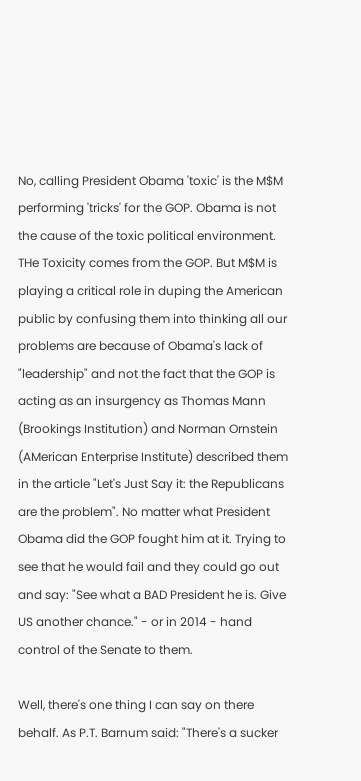No, calling President Obama 'toxic' is the M$M performing 'tricks' for the GOP. Obama is not the cause of the toxic political environment. THe Toxicity comes from the GOP. But M$M is playing a critical role in duping the American public by confusing them into thinking all our problems are because of Obama's lack of "leadership" and not the fact that the GOP is acting as an insurgency as Thomas Mann (Brookings Institution) and Norman Ornstein (AMerican Enterprise Institute) described them in the article "Let's Just Say it: the Republicans are the problem". No matter what President Obama did the GOP fought him at it. Trying to see that he would fail and they could go out and say: "See what a BAD President he is. Give US another chance." - or in 2014 - hand control of the Senate to them.

Well, there's one thing I can say on there behalf. As P.T. Barnum said: "There's a sucker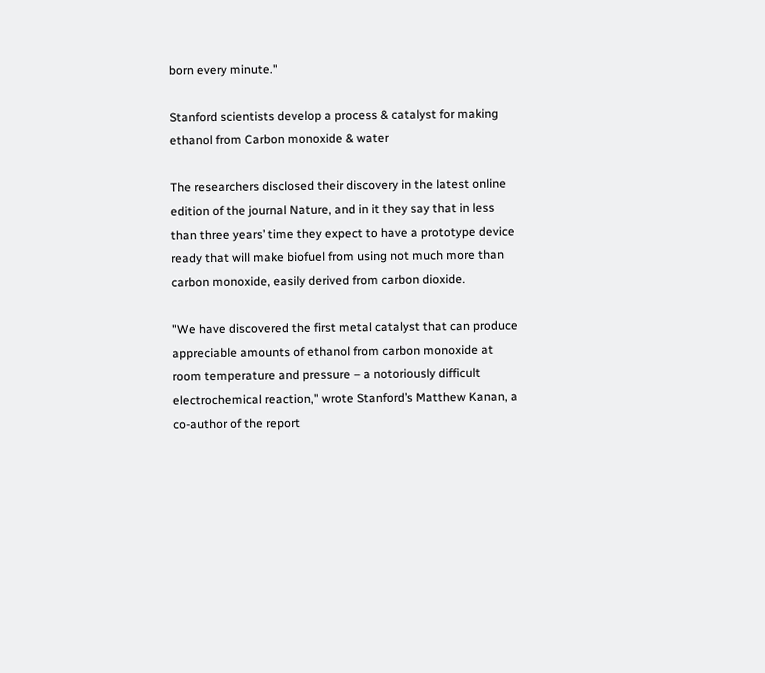born every minute."

Stanford scientists develop a process & catalyst for making ethanol from Carbon monoxide & water

The researchers disclosed their discovery in the latest online edition of the journal Nature, and in it they say that in less than three years’ time they expect to have a prototype device ready that will make biofuel from using not much more than carbon monoxide, easily derived from carbon dioxide.

"We have discovered the first metal catalyst that can produce appreciable amounts of ethanol from carbon monoxide at room temperature and pressure – a notoriously difficult electrochemical reaction," wrote Stanford’s Matthew Kanan, a co-author of the report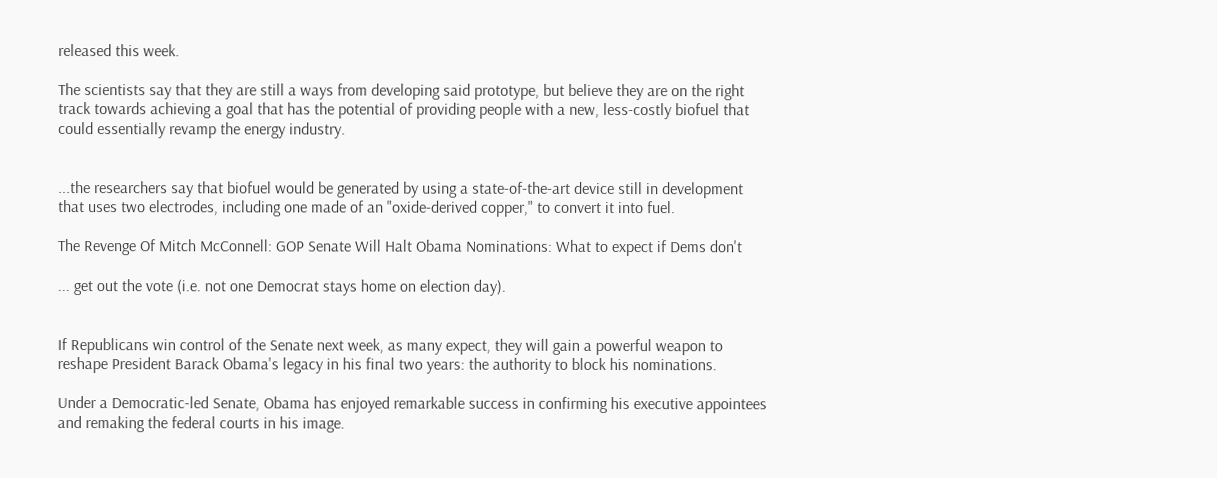released this week.

The scientists say that they are still a ways from developing said prototype, but believe they are on the right track towards achieving a goal that has the potential of providing people with a new, less-costly biofuel that could essentially revamp the energy industry.


...the researchers say that biofuel would be generated by using a state-of-the-art device still in development that uses two electrodes, including one made of an "oxide-derived copper," to convert it into fuel.

The Revenge Of Mitch McConnell: GOP Senate Will Halt Obama Nominations: What to expect if Dems don't

... get out the vote (i.e. not one Democrat stays home on election day).


If Republicans win control of the Senate next week, as many expect, they will gain a powerful weapon to reshape President Barack Obama's legacy in his final two years: the authority to block his nominations.

Under a Democratic-led Senate, Obama has enjoyed remarkable success in confirming his executive appointees and remaking the federal courts in his image.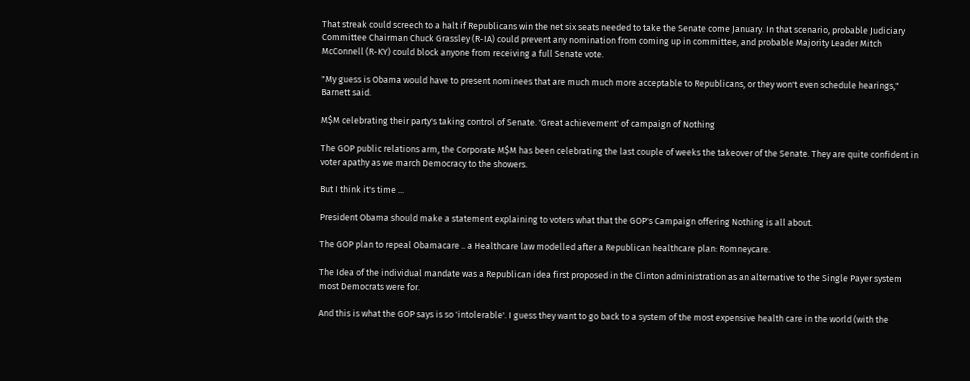That streak could screech to a halt if Republicans win the net six seats needed to take the Senate come January. In that scenario, probable Judiciary Committee Chairman Chuck Grassley (R-IA) could prevent any nomination from coming up in committee, and probable Majority Leader Mitch McConnell (R-KY) could block anyone from receiving a full Senate vote.

"My guess is Obama would have to present nominees that are much much more acceptable to Republicans, or they won't even schedule hearings," Barnett said.

M$M celebrating their party's taking control of Senate. 'Great achievement' of campaign of Nothing

The GOP public relations arm, the Corporate M$M has been celebrating the last couple of weeks the takeover of the Senate. They are quite confident in voter apathy as we march Democracy to the showers.

But I think it's time ...

President Obama should make a statement explaining to voters what that the GOP's Campaign offering Nothing is all about.

The GOP plan to repeal Obamacare .. a Healthcare law modelled after a Republican healthcare plan: Romneycare.

The Idea of the individual mandate was a Republican idea first proposed in the Clinton administration as an alternative to the Single Payer system most Democrats were for.

And this is what the GOP says is so 'intolerable'. I guess they want to go back to a system of the most expensive health care in the world (with the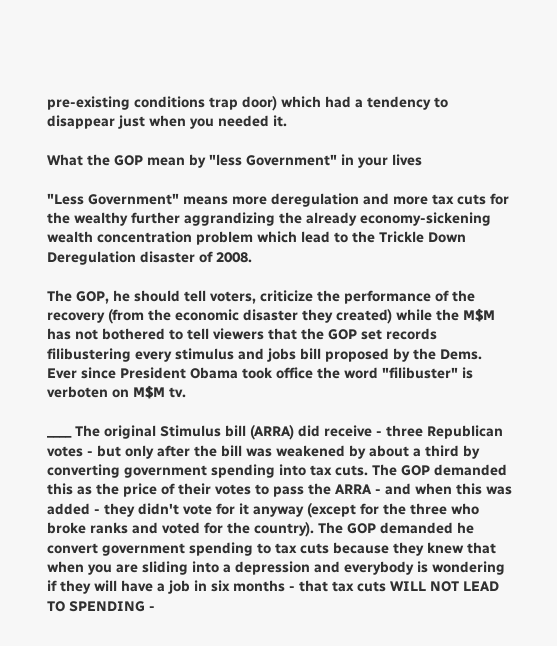pre-existing conditions trap door) which had a tendency to disappear just when you needed it.

What the GOP mean by "less Government" in your lives

"Less Government" means more deregulation and more tax cuts for the wealthy further aggrandizing the already economy-sickening wealth concentration problem which lead to the Trickle Down Deregulation disaster of 2008.

The GOP, he should tell voters, criticize the performance of the recovery (from the economic disaster they created) while the M$M has not bothered to tell viewers that the GOP set records filibustering every stimulus and jobs bill proposed by the Dems. Ever since President Obama took office the word "filibuster" is verboten on M$M tv.

____ The original Stimulus bill (ARRA) did receive - three Republican votes - but only after the bill was weakened by about a third by converting government spending into tax cuts. The GOP demanded this as the price of their votes to pass the ARRA - and when this was added - they didn't vote for it anyway (except for the three who broke ranks and voted for the country). The GOP demanded he convert government spending to tax cuts because they knew that when you are sliding into a depression and everybody is wondering if they will have a job in six months - that tax cuts WILL NOT LEAD TO SPENDING -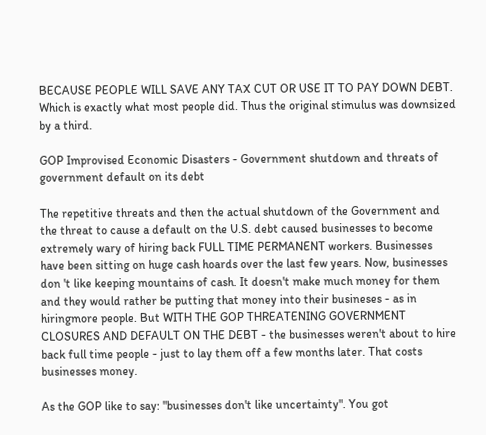BECAUSE PEOPLE WILL SAVE ANY TAX CUT OR USE IT TO PAY DOWN DEBT. Which is exactly what most people did. Thus the original stimulus was downsized by a third.

GOP Improvised Economic Disasters - Government shutdown and threats of government default on its debt

The repetitive threats and then the actual shutdown of the Government and the threat to cause a default on the U.S. debt caused businesses to become extremely wary of hiring back FULL TIME PERMANENT workers. Businesses have been sitting on huge cash hoards over the last few years. Now, businesses don 't like keeping mountains of cash. It doesn't make much money for them and they would rather be putting that money into their busineses - as in hiringmore people. But WITH THE GOP THREATENING GOVERNMENT CLOSURES AND DEFAULT ON THE DEBT - the businesses weren't about to hire back full time people - just to lay them off a few months later. That costs businesses money.

As the GOP like to say: "businesses don't like uncertainty". You got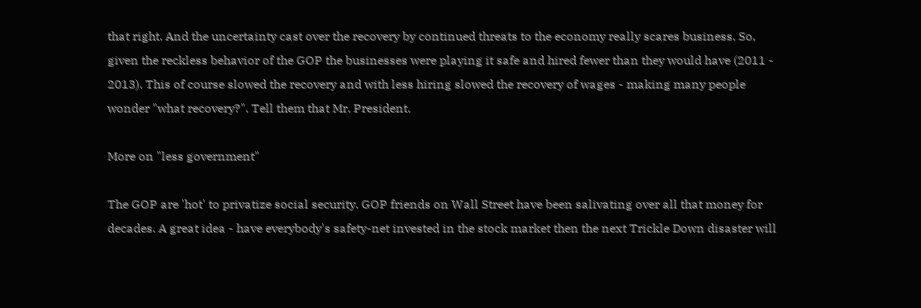that right. And the uncertainty cast over the recovery by continued threats to the economy really scares business. So, given the reckless behavior of the GOP the businesses were playing it safe and hired fewer than they would have (2011 - 2013). This of course slowed the recovery and with less hiring slowed the recovery of wages - making many people wonder "what recovery?". Tell them that Mr. President.

More on "less government"

The GOP are 'hot' to privatize social security. GOP friends on Wall Street have been salivating over all that money for decades. A great idea - have everybody's safety-net invested in the stock market then the next Trickle Down disaster will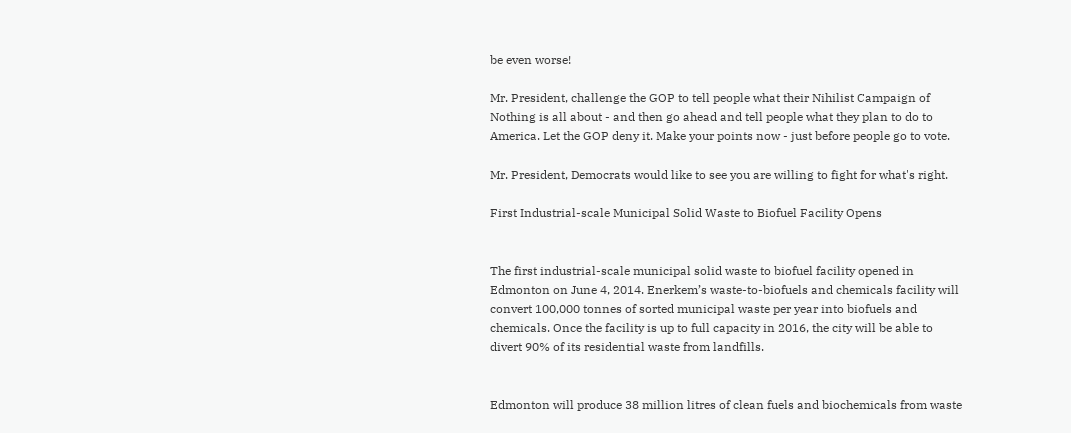be even worse!

Mr. President, challenge the GOP to tell people what their Nihilist Campaign of Nothing is all about - and then go ahead and tell people what they plan to do to America. Let the GOP deny it. Make your points now - just before people go to vote.

Mr. President, Democrats would like to see you are willing to fight for what's right.

First Industrial-scale Municipal Solid Waste to Biofuel Facility Opens


The first industrial-scale municipal solid waste to biofuel facility opened in Edmonton on June 4, 2014. Enerkem’s waste-to-biofuels and chemicals facility will convert 100,000 tonnes of sorted municipal waste per year into biofuels and chemicals. Once the facility is up to full capacity in 2016, the city will be able to divert 90% of its residential waste from landfills.


Edmonton will produce 38 million litres of clean fuels and biochemicals from waste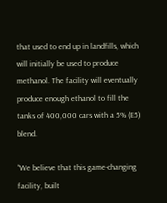that used to end up in landfills, which will initially be used to produce methanol. The facility will eventually produce enough ethanol to fill the tanks of 400,000 cars with a 5% (E5) blend.

“We believe that this game-changing facility, built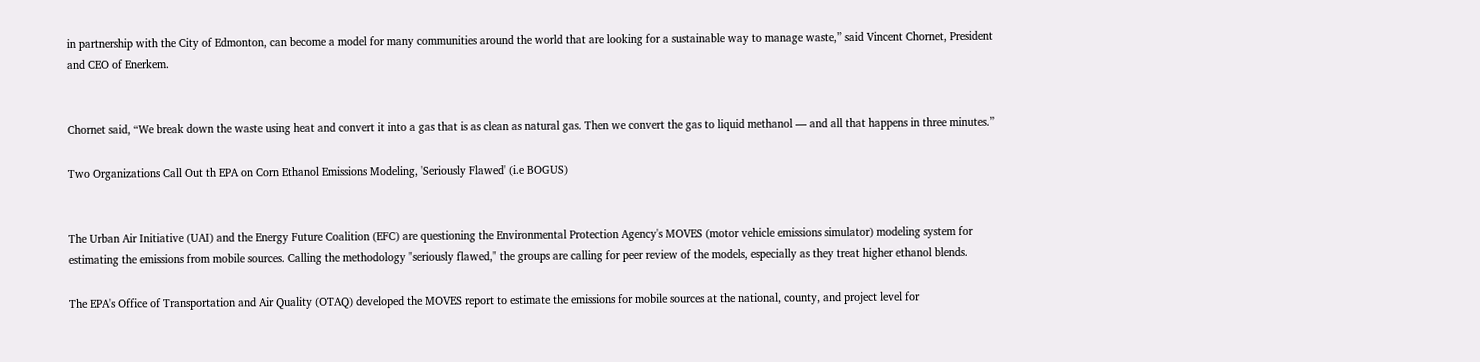in partnership with the City of Edmonton, can become a model for many communities around the world that are looking for a sustainable way to manage waste,” said Vincent Chornet, President and CEO of Enerkem.


Chornet said, “We break down the waste using heat and convert it into a gas that is as clean as natural gas. Then we convert the gas to liquid methanol — and all that happens in three minutes.”

Two Organizations Call Out th EPA on Corn Ethanol Emissions Modeling, 'Seriously Flawed' (i.e BOGUS)


The Urban Air Initiative (UAI) and the Energy Future Coalition (EFC) are questioning the Environmental Protection Agency's MOVES (motor vehicle emissions simulator) modeling system for estimating the emissions from mobile sources. Calling the methodology "seriously flawed," the groups are calling for peer review of the models, especially as they treat higher ethanol blends.

The EPA's Office of Transportation and Air Quality (OTAQ) developed the MOVES report to estimate the emissions for mobile sources at the national, county, and project level for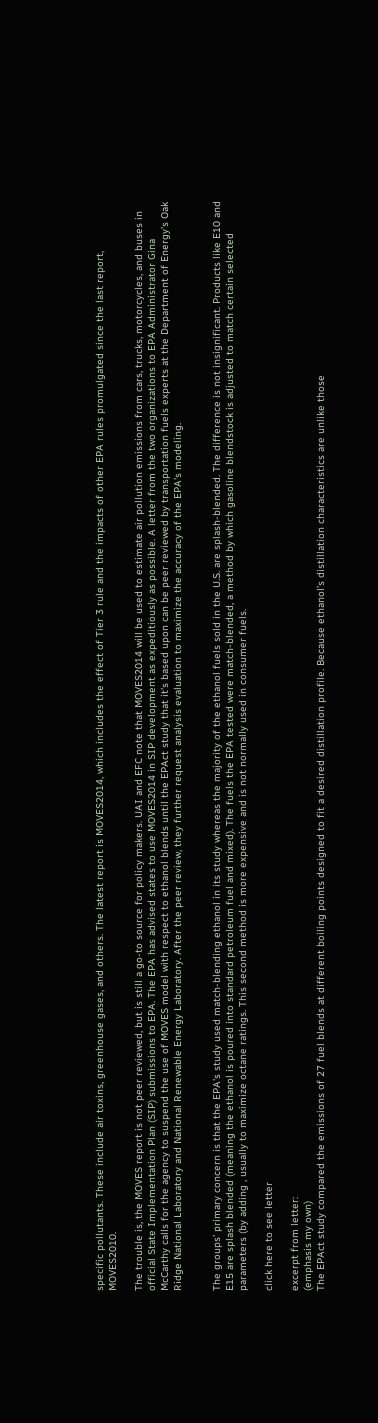specific pollutants. These include air toxins, greenhouse gases, and others. The latest report is MOVES2014, which includes the effect of Tier 3 rule and the impacts of other EPA rules promulgated since the last report, MOVES2010.

The trouble is, the MOVES report is not peer reviewed, but is still a go-to source for policy makers. UAI and EFC note that MOVES2014 will be used to estimate air pollution emissions from cars, trucks, motorcycles, and buses in official State Implementation Plan (SIP) submissions to EPA. The EPA has advised states to use MOVES2014 in SIP development as expeditiously as possible. A letter from the two organizations to EPA Administrator Gina McCarthy calls for the agency to suspend the use of MOVES model with respect to ethanol blends until the EPAct study that it's based upon can be peer reviewed by transportation fuels experts at the Department of Energy's Oak Ridge National Laboratory and National Renewable Energy Laboratory. After the peer review, they further request analysis evaluation to maximize the accuracy of the EPA's modeling.


The groups' primary concern is that the EPA's study used match-blending ethanol in its study whereas the majority of the ethanol fuels sold in the U.S. are splash-blended. The difference is not insignificant. Products like E10 and E15 are splash blended (meaning the ethanol is poured into standard petroleum fuel and mixed). The fuels the EPA tested were match-blended, a method by which gasoline blendstock is adjusted to match certain selected parameters (by adding , usually to maximize octane ratings. This second method is more expensive and is not normally used in consumer fuels.

click here to see letter

excerpt from letter:
(emphasis my own)
The EPAct study compared the emissions of 27 fuel blends at different boiling points designed to fit a desired distillation profile. Because ethanol’s distillation characteristics are unlike those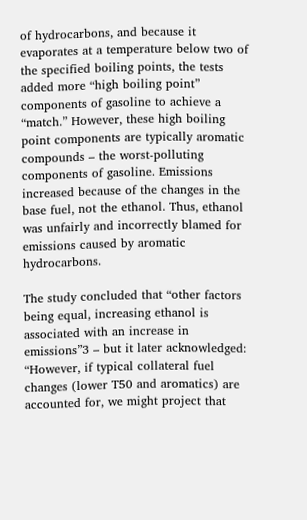of hydrocarbons, and because it evaporates at a temperature below two of the specified boiling points, the tests added more “high boiling point” components of gasoline to achieve a “match.” However, these high boiling point components are typically aromatic compounds – the worst-polluting components of gasoline. Emissions increased because of the changes in the base fuel, not the ethanol. Thus, ethanol was unfairly and incorrectly blamed for emissions caused by aromatic hydrocarbons.

The study concluded that “other factors being equal, increasing ethanol is associated with an increase in emissions”3 – but it later acknowledged: “However, if typical collateral fuel changes (lower T50 and aromatics) are accounted for, we might project that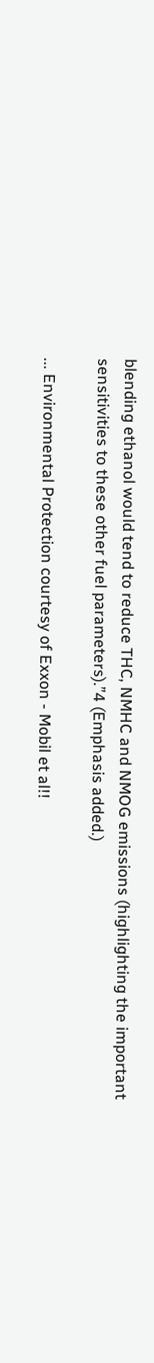blending ethanol would tend to reduce THC, NMHC and NMOG emissions (highlighting the important sensitivities to these other fuel parameters).”4 (Emphasis added.)

... Environmental Protection courtesy of Exxon - Mobil et al!!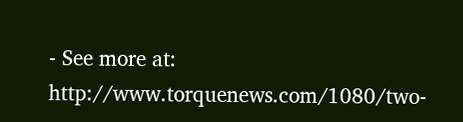- See more at: http://www.torquenews.com/1080/two-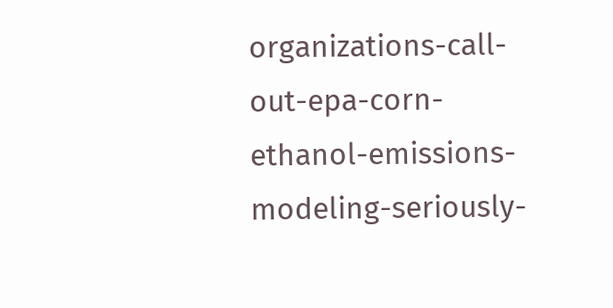organizations-call-out-epa-corn-ethanol-emissions-modeling-seriously-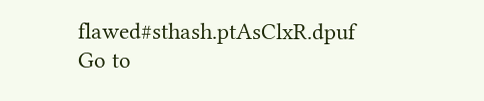flawed#sthash.ptAsClxR.dpuf
Go to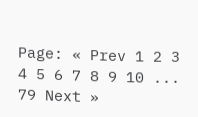Page: « Prev 1 2 3 4 5 6 7 8 9 10 ... 79 Next »